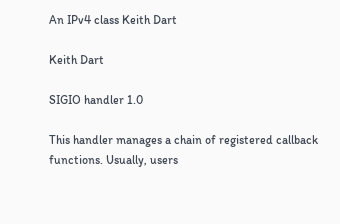An IPv4 class Keith Dart

Keith Dart

SIGIO handler 1.0

This handler manages a chain of registered callback functions. Usually, users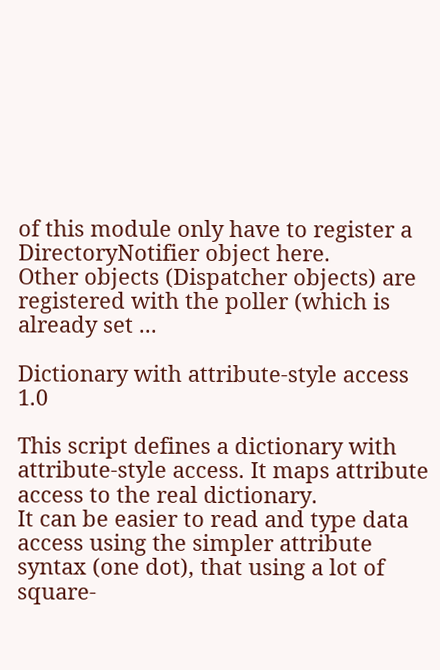of this module only have to register a DirectoryNotifier object here.
Other objects (Dispatcher objects) are registered with the poller (which is already set ...

Dictionary with attribute-style access 1.0

This script defines a dictionary with attribute-style access. It maps attribute access to the real dictionary.
It can be easier to read and type data access using the simpler attribute syntax (one dot), that using a lot of square-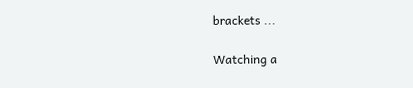brackets ...

Watching a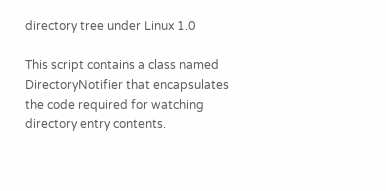directory tree under Linux 1.0

This script contains a class named DirectoryNotifier that encapsulates the code required for watching directory entry contents.